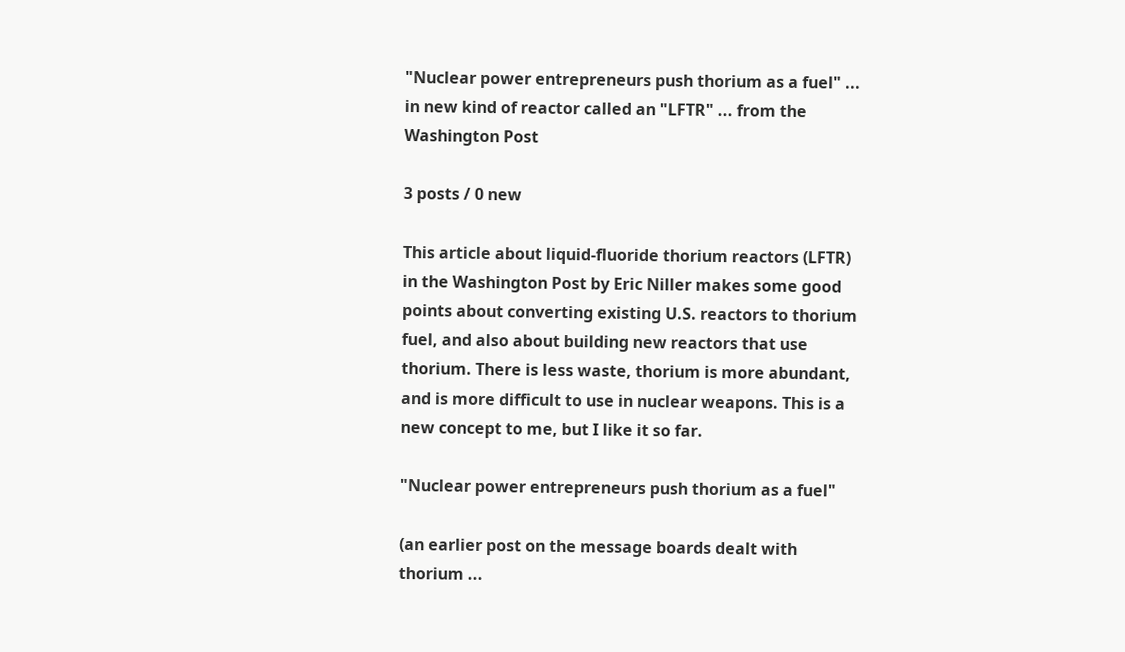"Nuclear power entrepreneurs push thorium as a fuel" ... in new kind of reactor called an "LFTR" ... from the Washington Post

3 posts / 0 new

This article about liquid-fluoride thorium reactors (LFTR) in the Washington Post by Eric Niller makes some good points about converting existing U.S. reactors to thorium fuel, and also about building new reactors that use thorium. There is less waste, thorium is more abundant, and is more difficult to use in nuclear weapons. This is a new concept to me, but I like it so far.

"Nuclear power entrepreneurs push thorium as a fuel"

(an earlier post on the message boards dealt with thorium ...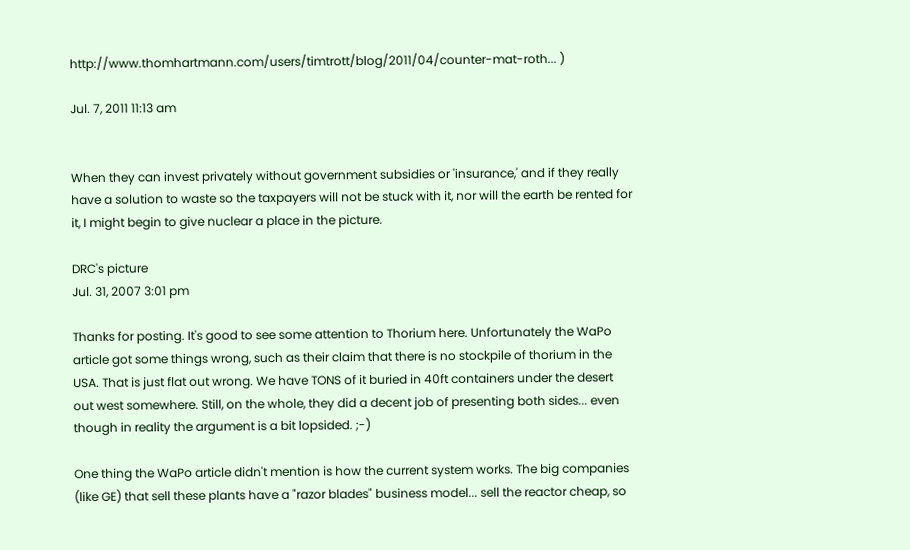http://www.thomhartmann.com/users/timtrott/blog/2011/04/counter-mat-roth... )

Jul. 7, 2011 11:13 am


When they can invest privately without government subsidies or 'insurance,' and if they really have a solution to waste so the taxpayers will not be stuck with it, nor will the earth be rented for it, I might begin to give nuclear a place in the picture.

DRC's picture
Jul. 31, 2007 3:01 pm

Thanks for posting. It's good to see some attention to Thorium here. Unfortunately the WaPo article got some things wrong, such as their claim that there is no stockpile of thorium in the USA. That is just flat out wrong. We have TONS of it buried in 40ft containers under the desert out west somewhere. Still, on the whole, they did a decent job of presenting both sides... even though in reality the argument is a bit lopsided. ;-)

One thing the WaPo article didn't mention is how the current system works. The big companies (like GE) that sell these plants have a "razor blades" business model... sell the reactor cheap, so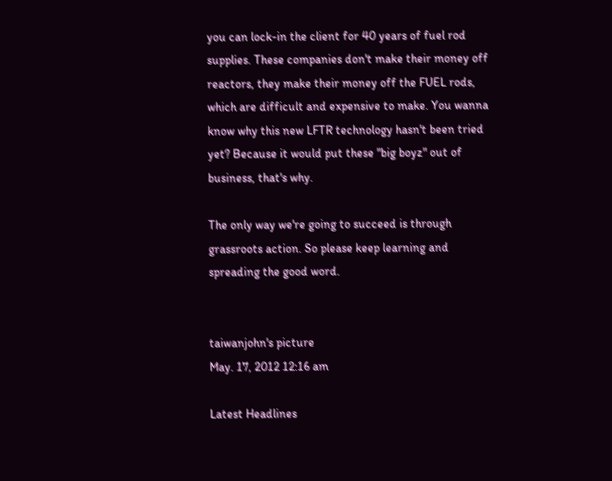you can lock-in the client for 40 years of fuel rod supplies. These companies don't make their money off reactors, they make their money off the FUEL rods, which are difficult and expensive to make. You wanna know why this new LFTR technology hasn't been tried yet? Because it would put these "big boyz" out of business, that's why.

The only way we're going to succeed is through grassroots action. So please keep learning and spreading the good word.


taiwanjohn's picture
May. 17, 2012 12:16 am

Latest Headlines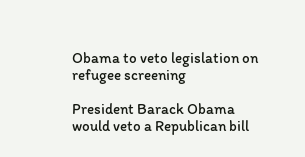Obama to veto legislation on refugee screening

President Barack Obama would veto a Republican bill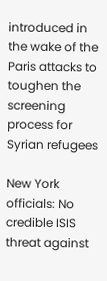introduced in the wake of the Paris attacks to toughen the screening process for Syrian refugees

New York officials: No credible ISIS threat against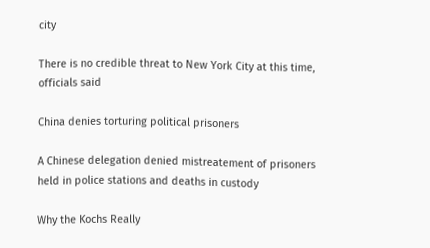city

There is no credible threat to New York City at this time, officials said

China denies torturing political prisoners

A Chinese delegation denied mistreatement of prisoners held in police stations and deaths in custody

Why the Kochs Really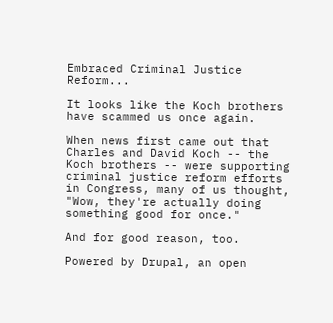Embraced Criminal Justice Reform...

It looks like the Koch brothers have scammed us once again.

When news first came out that Charles and David Koch -- the Koch brothers -- were supporting criminal justice reform efforts in Congress, many of us thought, "Wow, they're actually doing something good for once."

And for good reason, too.

Powered by Drupal, an open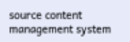source content management system